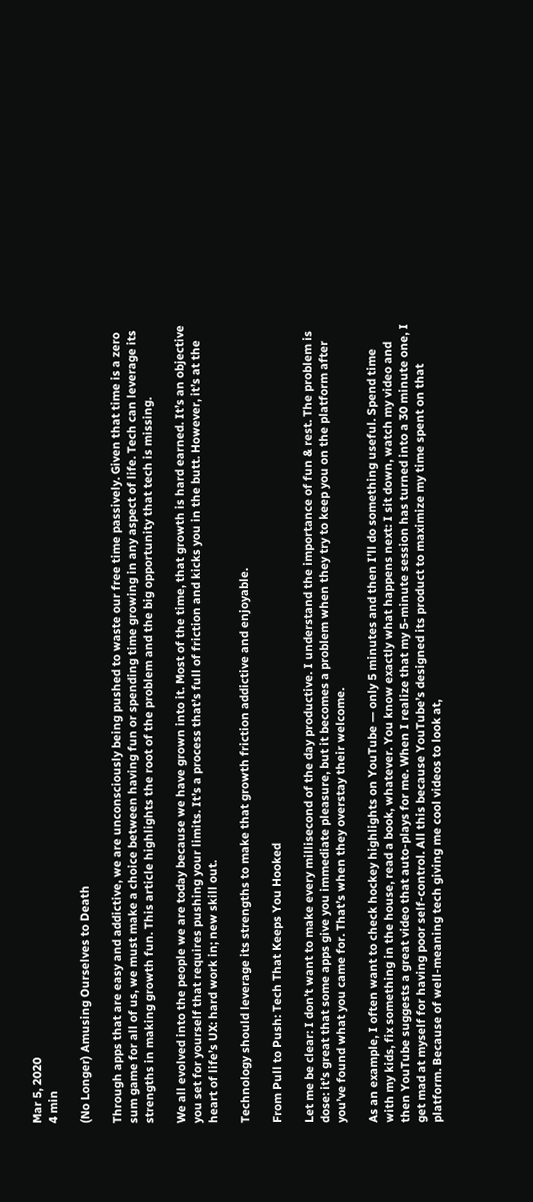Mar 5, 2020
4 min

(No Longer) Amusing Ourselves to Death

Through apps that are easy and addictive, we are unconsciously being pushed to waste our free time passively. Given that time is a zero sum game for all of us, we must make a choice between having fun or spending time growing in any aspect of life. Tech can leverage its strengths in making growth fun. This article highlights the root of the problem and the big opportunity that tech is missing.

We all evolved into the people we are today because we have grown into it. Most of the time, that growth is hard earned. It’s an objective you set for yourself that requires pushing your limits. It’s a process that’s full of friction and kicks you in the butt. However, it’s at the heart of life’s UX: hard work in; new skill out.

Technology should leverage its strengths to make that growth friction addictive and enjoyable.

From Pull to Push: Tech That Keeps You Hooked

Let me be clear: I don’t want to make every millisecond of the day productive. I understand the importance of fun & rest. The problem is dose: it’s great that some apps give you immediate pleasure, but it becomes a problem when they try to keep you on the platform after you’ve found what you came for. That’s when they overstay their welcome.

As an example, I often want to check hockey highlights on YouTube — only 5 minutes and then I’ll do something useful. Spend time with my kids, fix something in the house, read a book, whatever. You know exactly what happens next: I sit down, watch my video and then YouTube suggests a great video that auto-plays for me. When I realize that my 5-minute session has turned into a 30 minute one, I get mad at myself for having poor self-control. All this because YouTube’s designed its product to maximize my time spent on that platform. Because of well-meaning tech giving me cool videos to look at,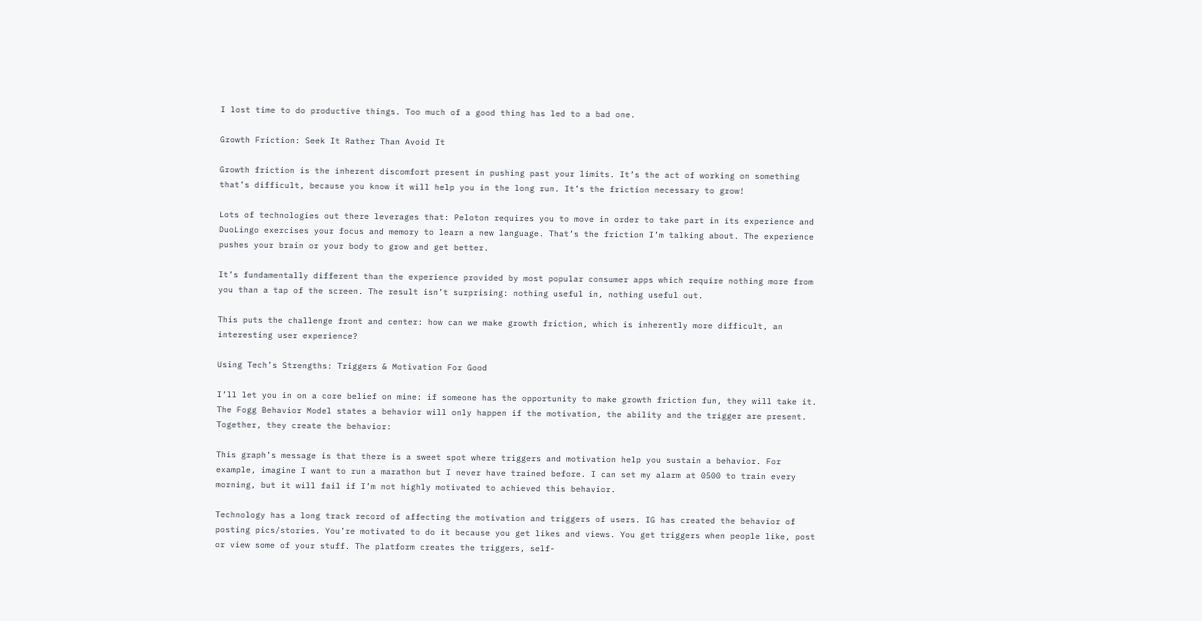I lost time to do productive things. Too much of a good thing has led to a bad one.

Growth Friction: Seek It Rather Than Avoid It

Growth friction is the inherent discomfort present in pushing past your limits. It’s the act of working on something that’s difficult, because you know it will help you in the long run. It’s the friction necessary to grow!

Lots of technologies out there leverages that: Peloton requires you to move in order to take part in its experience and DuoLingo exercises your focus and memory to learn a new language. That’s the friction I’m talking about. The experience pushes your brain or your body to grow and get better.

It’s fundamentally different than the experience provided by most popular consumer apps which require nothing more from you than a tap of the screen. The result isn’t surprising: nothing useful in, nothing useful out.

This puts the challenge front and center: how can we make growth friction, which is inherently more difficult, an interesting user experience?

Using Tech’s Strengths: Triggers & Motivation For Good

I’ll let you in on a core belief on mine: if someone has the opportunity to make growth friction fun, they will take it. The Fogg Behavior Model states a behavior will only happen if the motivation, the ability and the trigger are present. Together, they create the behavior:

This graph’s message is that there is a sweet spot where triggers and motivation help you sustain a behavior. For example, imagine I want to run a marathon but I never have trained before. I can set my alarm at 0500 to train every morning, but it will fail if I’m not highly motivated to achieved this behavior.

Technology has a long track record of affecting the motivation and triggers of users. IG has created the behavior of posting pics/stories. You’re motivated to do it because you get likes and views. You get triggers when people like, post or view some of your stuff. The platform creates the triggers, self-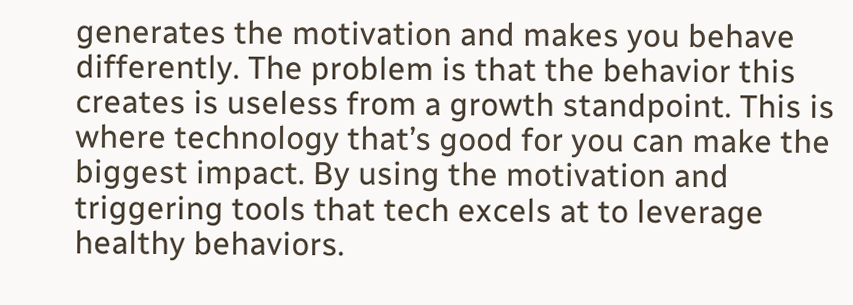generates the motivation and makes you behave differently. The problem is that the behavior this creates is useless from a growth standpoint. This is where technology that’s good for you can make the biggest impact. By using the motivation and triggering tools that tech excels at to leverage healthy behaviors.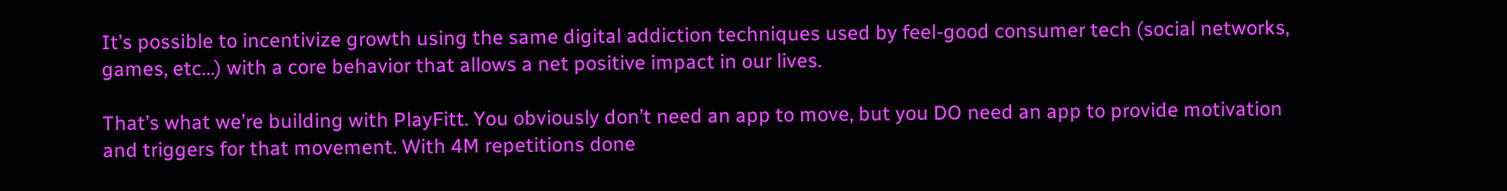It’s possible to incentivize growth using the same digital addiction techniques used by feel-good consumer tech (social networks, games, etc…) with a core behavior that allows a net positive impact in our lives.

That’s what we’re building with PlayFitt. You obviously don’t need an app to move, but you DO need an app to provide motivation and triggers for that movement. With 4M repetitions done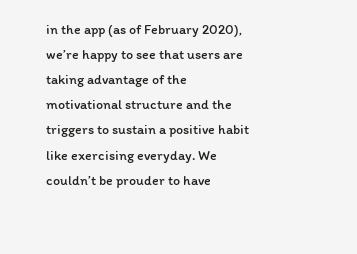in the app (as of February 2020), we’re happy to see that users are taking advantage of the motivational structure and the triggers to sustain a positive habit like exercising everyday. We couldn’t be prouder to have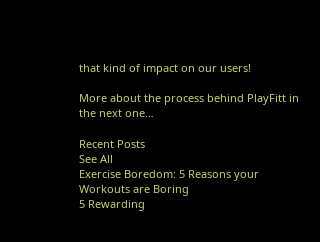that kind of impact on our users!

More about the process behind PlayFitt in the next one…

Recent Posts
See All
Exercise Boredom: 5 Reasons your Workouts are Boring
5 Rewarding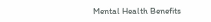Mental Health Benefits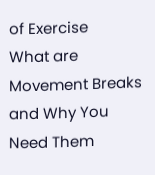of Exercise
What are Movement Breaks and Why You Need Them